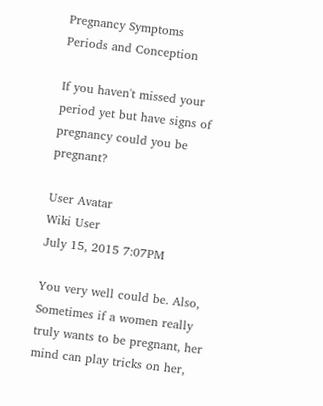Pregnancy Symptoms
Periods and Conception

If you haven't missed your period yet but have signs of pregnancy could you be pregnant?

User Avatar
Wiki User
July 15, 2015 7:07PM

You very well could be. Also, Sometimes if a women really truly wants to be pregnant, her mind can play tricks on her,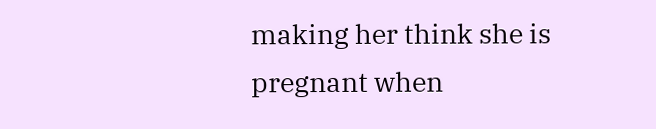making her think she is pregnant when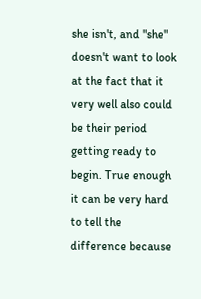she isn't, and "she" doesn't want to look at the fact that it very well also could be their period getting ready to begin. True enough it can be very hard to tell the difference because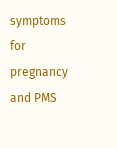symptoms for pregnancy and PMS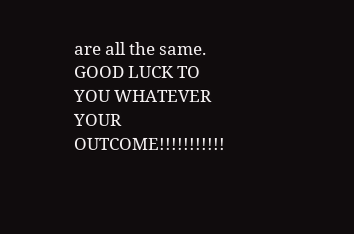are all the same. GOOD LUCK TO YOU WHATEVER YOUR OUTCOME!!!!!!!!!!!